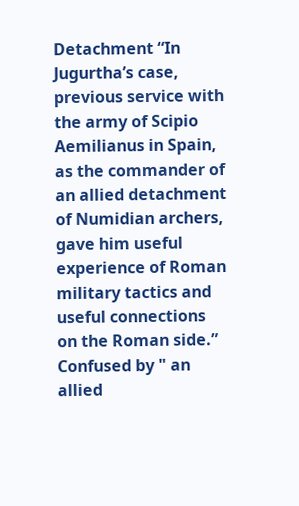Detachment “In Jugurtha’s case, previous service with the army of Scipio Aemilianus in Spain, as the commander of an allied detachment of Numidian archers, gave him useful experience of Roman military tactics and useful connections on the Roman side.” Confused by " an allied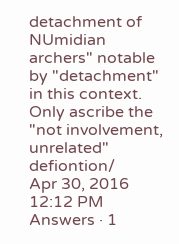detachment of NUmidian archers" notable by "detachment" in this context. Only ascribe the "not involvement, unrelated" defiontion/
Apr 30, 2016 12:12 PM
Answers · 1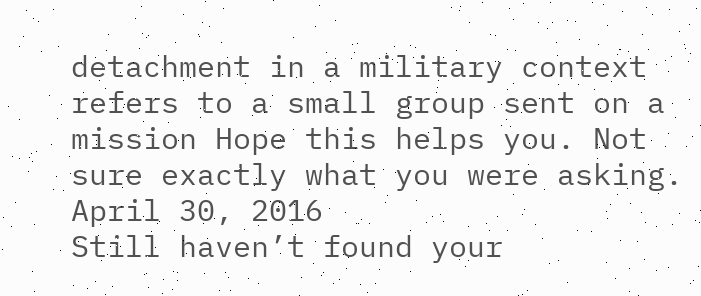detachment in a military context refers to a small group sent on a mission Hope this helps you. Not sure exactly what you were asking.
April 30, 2016
Still haven’t found your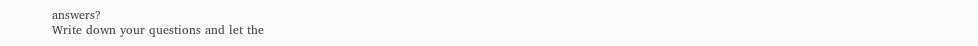answers?
Write down your questions and let the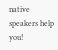native speakers help you!